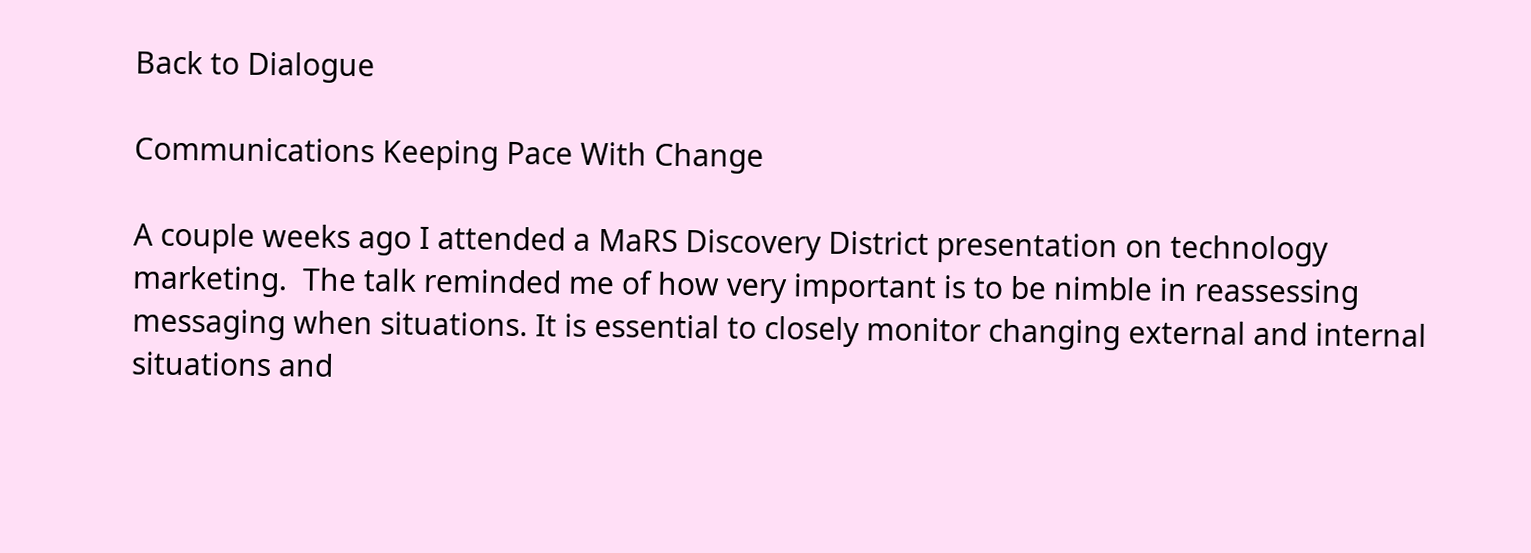Back to Dialogue

Communications Keeping Pace With Change

A couple weeks ago I attended a MaRS Discovery District presentation on technology marketing.  The talk reminded me of how very important is to be nimble in reassessing messaging when situations. It is essential to closely monitor changing external and internal situations and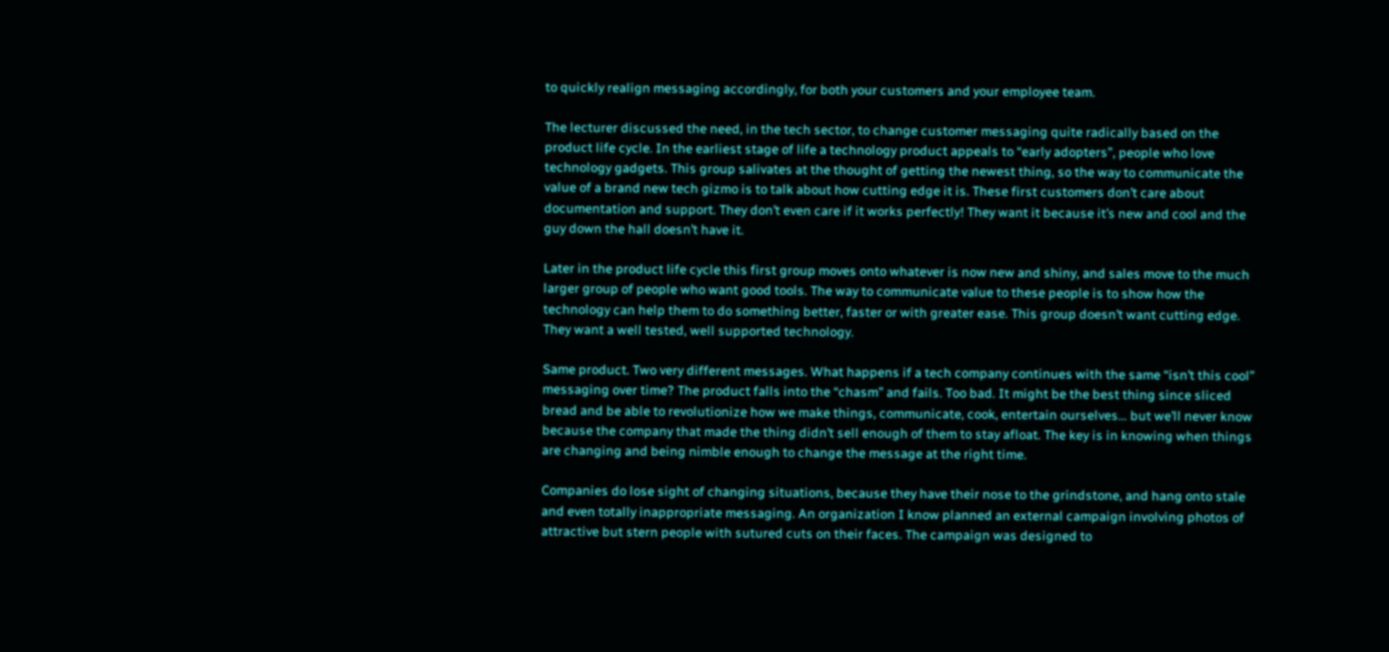to quickly realign messaging accordingly, for both your customers and your employee team.

The lecturer discussed the need, in the tech sector, to change customer messaging quite radically based on the product life cycle. In the earliest stage of life a technology product appeals to “early adopters”, people who love technology gadgets. This group salivates at the thought of getting the newest thing, so the way to communicate the value of a brand new tech gizmo is to talk about how cutting edge it is. These first customers don’t care about documentation and support. They don’t even care if it works perfectly! They want it because it’s new and cool and the guy down the hall doesn’t have it.

Later in the product life cycle this first group moves onto whatever is now new and shiny, and sales move to the much larger group of people who want good tools. The way to communicate value to these people is to show how the technology can help them to do something better, faster or with greater ease. This group doesn’t want cutting edge. They want a well tested, well supported technology.

Same product. Two very different messages. What happens if a tech company continues with the same “isn’t this cool” messaging over time? The product falls into the “chasm” and fails. Too bad. It might be the best thing since sliced bread and be able to revolutionize how we make things, communicate, cook, entertain ourselves… but we’ll never know because the company that made the thing didn’t sell enough of them to stay afloat. The key is in knowing when things are changing and being nimble enough to change the message at the right time.

Companies do lose sight of changing situations, because they have their nose to the grindstone, and hang onto stale and even totally inappropriate messaging. An organization I know planned an external campaign involving photos of attractive but stern people with sutured cuts on their faces. The campaign was designed to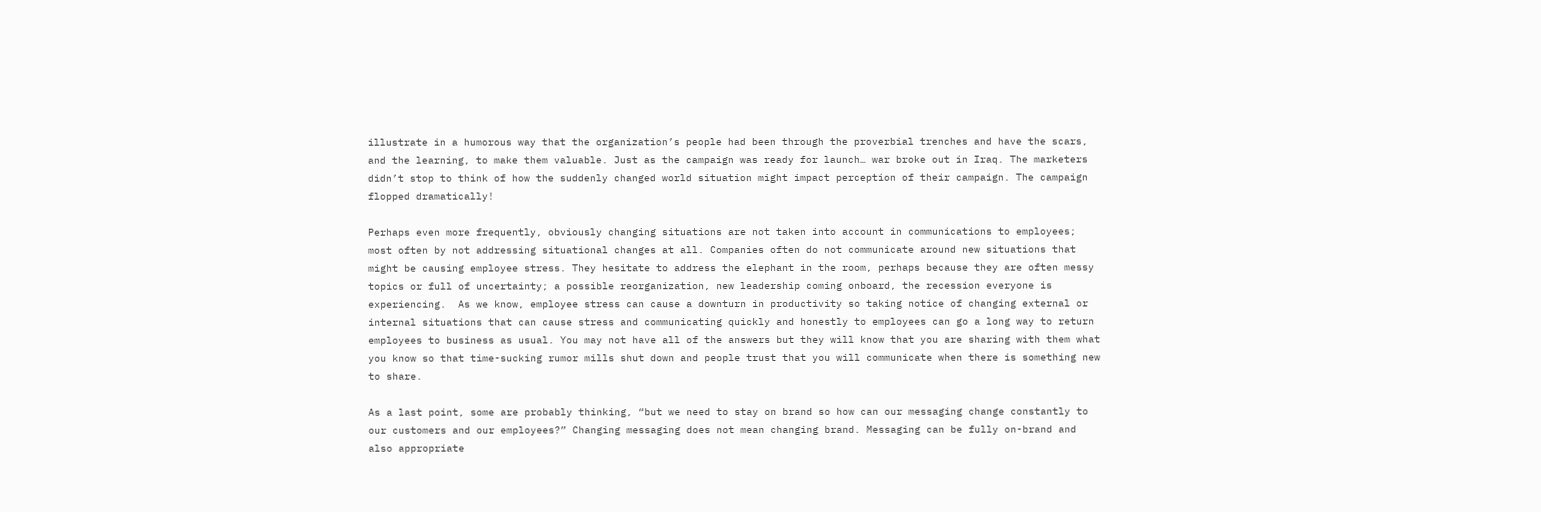illustrate in a humorous way that the organization’s people had been through the proverbial trenches and have the scars, and the learning, to make them valuable. Just as the campaign was ready for launch… war broke out in Iraq. The marketers didn’t stop to think of how the suddenly changed world situation might impact perception of their campaign. The campaign flopped dramatically!

Perhaps even more frequently, obviously changing situations are not taken into account in communications to employees; most often by not addressing situational changes at all. Companies often do not communicate around new situations that might be causing employee stress. They hesitate to address the elephant in the room, perhaps because they are often messy topics or full of uncertainty; a possible reorganization, new leadership coming onboard, the recession everyone is experiencing.  As we know, employee stress can cause a downturn in productivity so taking notice of changing external or internal situations that can cause stress and communicating quickly and honestly to employees can go a long way to return employees to business as usual. You may not have all of the answers but they will know that you are sharing with them what you know so that time-sucking rumor mills shut down and people trust that you will communicate when there is something new to share.

As a last point, some are probably thinking, “but we need to stay on brand so how can our messaging change constantly to our customers and our employees?” Changing messaging does not mean changing brand. Messaging can be fully on-brand and also appropriate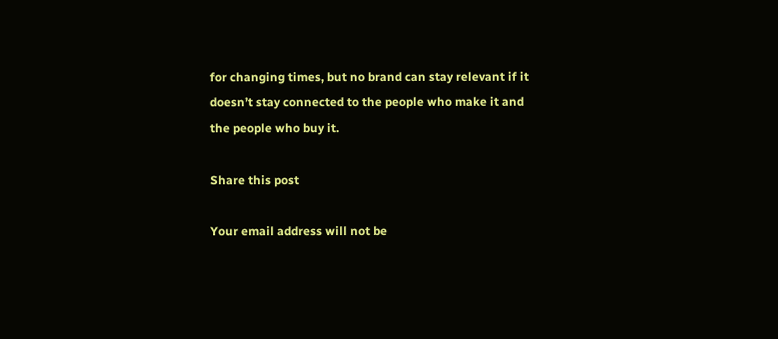for changing times, but no brand can stay relevant if it doesn’t stay connected to the people who make it and the people who buy it.

Share this post

Your email address will not be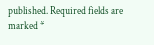published. Required fields are marked *